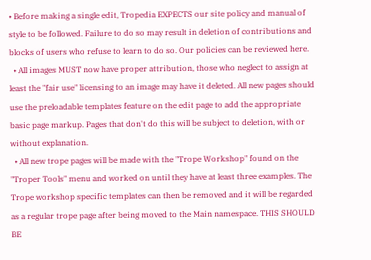• Before making a single edit, Tropedia EXPECTS our site policy and manual of style to be followed. Failure to do so may result in deletion of contributions and blocks of users who refuse to learn to do so. Our policies can be reviewed here.
  • All images MUST now have proper attribution, those who neglect to assign at least the "fair use" licensing to an image may have it deleted. All new pages should use the preloadable templates feature on the edit page to add the appropriate basic page markup. Pages that don't do this will be subject to deletion, with or without explanation.
  • All new trope pages will be made with the "Trope Workshop" found on the "Troper Tools" menu and worked on until they have at least three examples. The Trope workshop specific templates can then be removed and it will be regarded as a regular trope page after being moved to the Main namespace. THIS SHOULD BE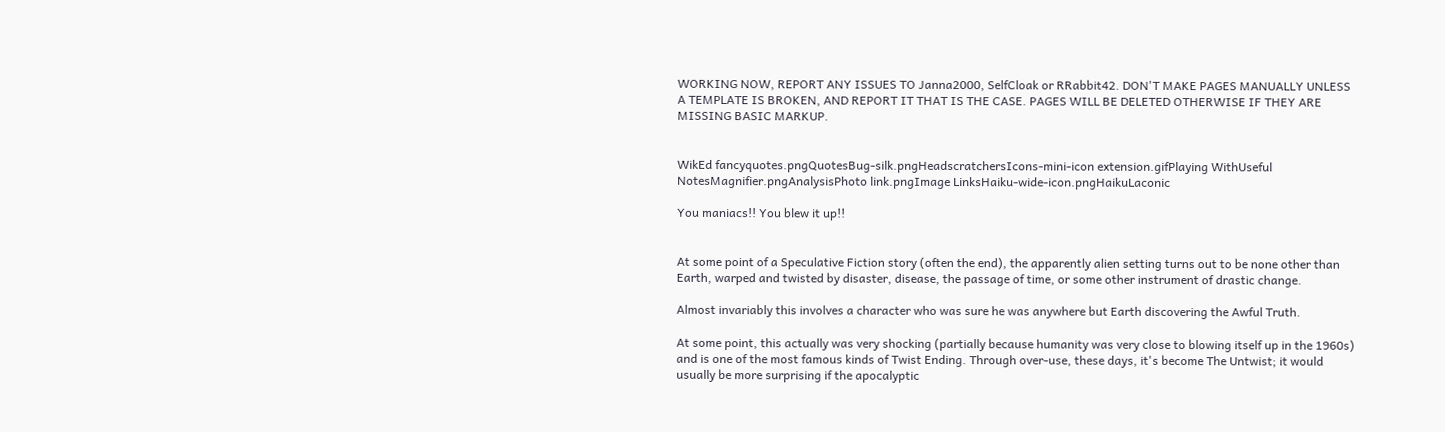WORKING NOW, REPORT ANY ISSUES TO Janna2000, SelfCloak or RRabbit42. DON'T MAKE PAGES MANUALLY UNLESS A TEMPLATE IS BROKEN, AND REPORT IT THAT IS THE CASE. PAGES WILL BE DELETED OTHERWISE IF THEY ARE MISSING BASIC MARKUP.


WikEd fancyquotes.pngQuotesBug-silk.pngHeadscratchersIcons-mini-icon extension.gifPlaying WithUseful NotesMagnifier.pngAnalysisPhoto link.pngImage LinksHaiku-wide-icon.pngHaikuLaconic

You maniacs!! You blew it up!!


At some point of a Speculative Fiction story (often the end), the apparently alien setting turns out to be none other than Earth, warped and twisted by disaster, disease, the passage of time, or some other instrument of drastic change.

Almost invariably this involves a character who was sure he was anywhere but Earth discovering the Awful Truth.

At some point, this actually was very shocking (partially because humanity was very close to blowing itself up in the 1960s) and is one of the most famous kinds of Twist Ending. Through over-use, these days, it's become The Untwist; it would usually be more surprising if the apocalyptic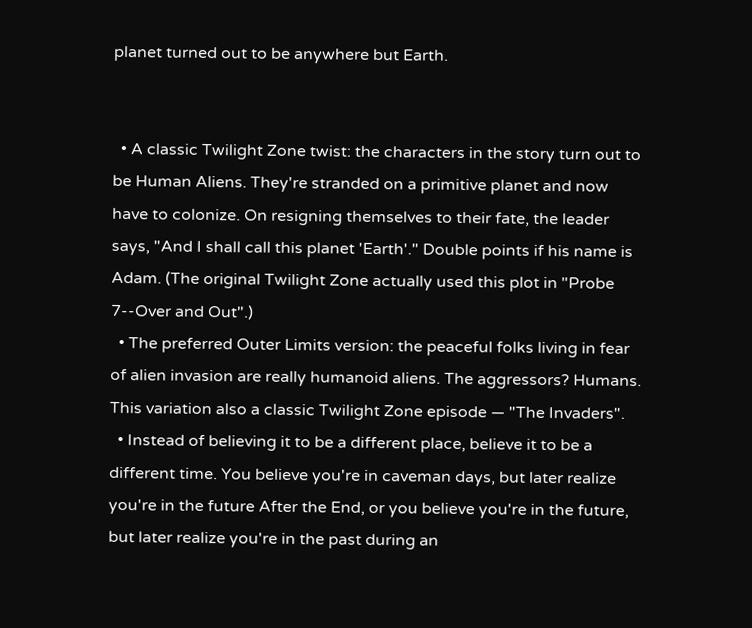planet turned out to be anywhere but Earth.


  • A classic Twilight Zone twist: the characters in the story turn out to be Human Aliens. They're stranded on a primitive planet and now have to colonize. On resigning themselves to their fate, the leader says, "And I shall call this planet 'Earth'." Double points if his name is Adam. (The original Twilight Zone actually used this plot in "Probe 7--Over and Out".)
  • The preferred Outer Limits version: the peaceful folks living in fear of alien invasion are really humanoid aliens. The aggressors? Humans. This variation also a classic Twilight Zone episode — "The Invaders".
  • Instead of believing it to be a different place, believe it to be a different time. You believe you're in caveman days, but later realize you're in the future After the End, or you believe you're in the future, but later realize you're in the past during an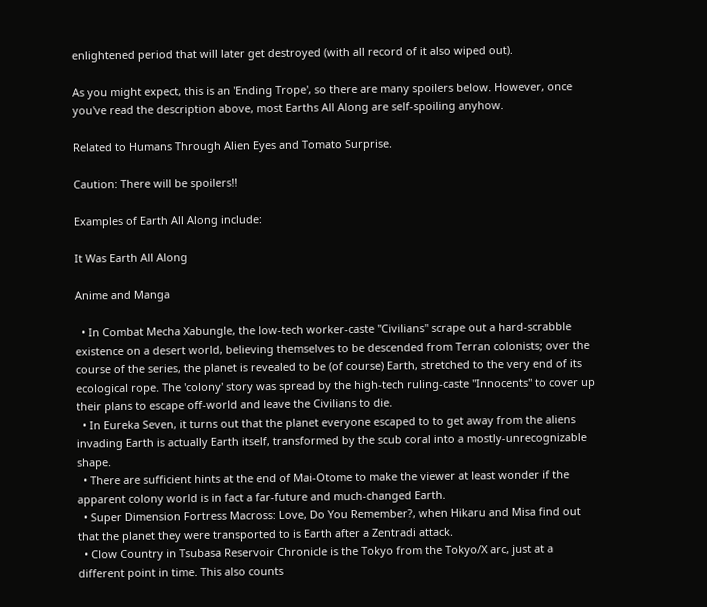enlightened period that will later get destroyed (with all record of it also wiped out).

As you might expect, this is an 'Ending Trope', so there are many spoilers below. However, once you've read the description above, most Earths All Along are self-spoiling anyhow.

Related to Humans Through Alien Eyes and Tomato Surprise.

Caution: There will be spoilers!!

Examples of Earth All Along include:

It Was Earth All Along

Anime and Manga

  • In Combat Mecha Xabungle, the low-tech worker-caste "Civilians" scrape out a hard-scrabble existence on a desert world, believing themselves to be descended from Terran colonists; over the course of the series, the planet is revealed to be (of course) Earth, stretched to the very end of its ecological rope. The 'colony' story was spread by the high-tech ruling-caste "Innocents" to cover up their plans to escape off-world and leave the Civilians to die.
  • In Eureka Seven, it turns out that the planet everyone escaped to to get away from the aliens invading Earth is actually Earth itself, transformed by the scub coral into a mostly-unrecognizable shape.
  • There are sufficient hints at the end of Mai-Otome to make the viewer at least wonder if the apparent colony world is in fact a far-future and much-changed Earth.
  • Super Dimension Fortress Macross: Love, Do You Remember?, when Hikaru and Misa find out that the planet they were transported to is Earth after a Zentradi attack.
  • Clow Country in Tsubasa Reservoir Chronicle is the Tokyo from the Tokyo/X arc, just at a different point in time. This also counts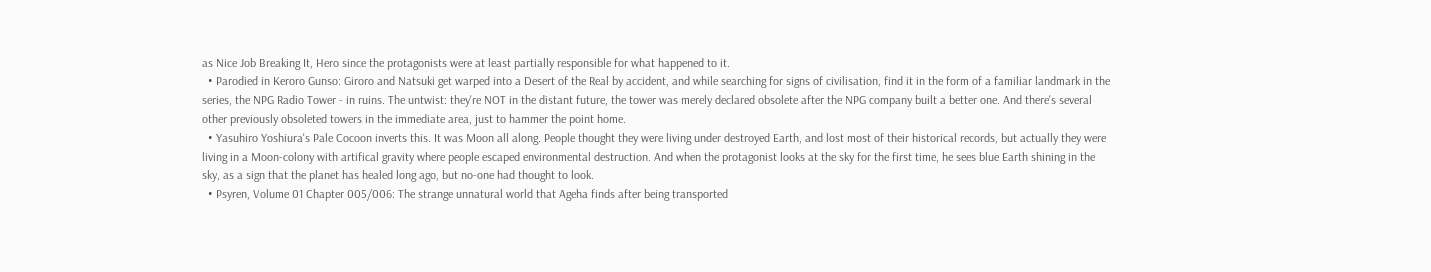as Nice Job Breaking It, Hero since the protagonists were at least partially responsible for what happened to it.
  • Parodied in Keroro Gunso: Giroro and Natsuki get warped into a Desert of the Real by accident, and while searching for signs of civilisation, find it in the form of a familiar landmark in the series, the NPG Radio Tower - in ruins. The untwist: they're NOT in the distant future, the tower was merely declared obsolete after the NPG company built a better one. And there's several other previously obsoleted towers in the immediate area, just to hammer the point home.
  • Yasuhiro Yoshiura's Pale Cocoon inverts this. It was Moon all along. People thought they were living under destroyed Earth, and lost most of their historical records, but actually they were living in a Moon-colony with artifical gravity where people escaped environmental destruction. And when the protagonist looks at the sky for the first time, he sees blue Earth shining in the sky, as a sign that the planet has healed long ago, but no-one had thought to look.
  • Psyren, Volume 01 Chapter 005/006: The strange unnatural world that Ageha finds after being transported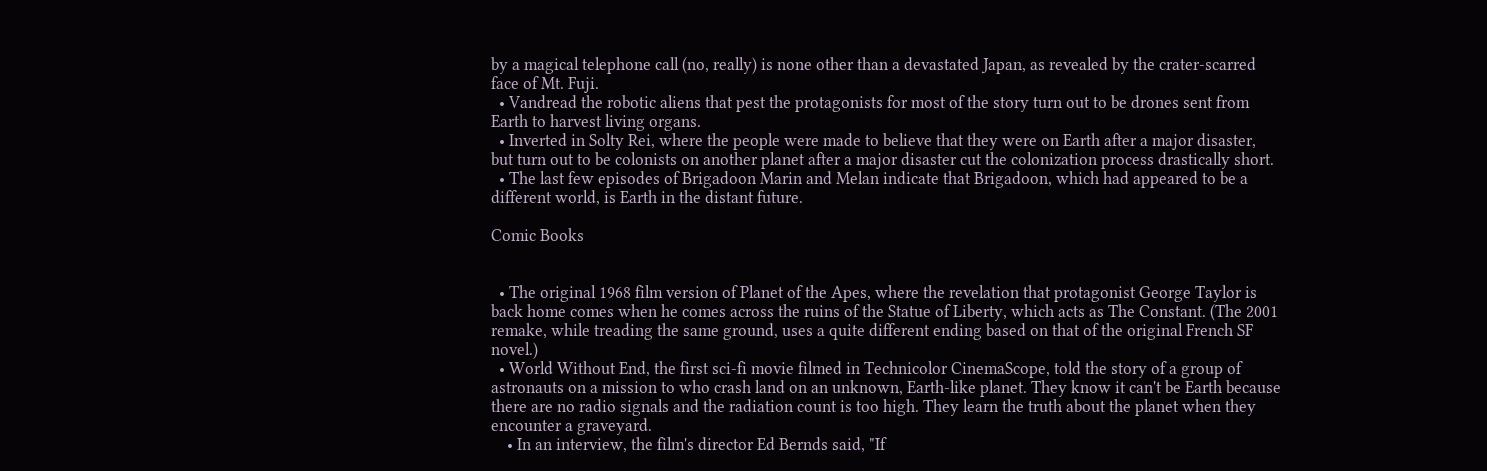by a magical telephone call (no, really) is none other than a devastated Japan, as revealed by the crater-scarred face of Mt. Fuji.
  • Vandread the robotic aliens that pest the protagonists for most of the story turn out to be drones sent from Earth to harvest living organs.
  • Inverted in Solty Rei, where the people were made to believe that they were on Earth after a major disaster, but turn out to be colonists on another planet after a major disaster cut the colonization process drastically short.
  • The last few episodes of Brigadoon Marin and Melan indicate that Brigadoon, which had appeared to be a different world, is Earth in the distant future.

Comic Books


  • The original 1968 film version of Planet of the Apes, where the revelation that protagonist George Taylor is back home comes when he comes across the ruins of the Statue of Liberty, which acts as The Constant. (The 2001 remake, while treading the same ground, uses a quite different ending based on that of the original French SF novel.)
  • World Without End, the first sci-fi movie filmed in Technicolor CinemaScope, told the story of a group of astronauts on a mission to who crash land on an unknown, Earth-like planet. They know it can't be Earth because there are no radio signals and the radiation count is too high. They learn the truth about the planet when they encounter a graveyard.
    • In an interview, the film's director Ed Bernds said, "If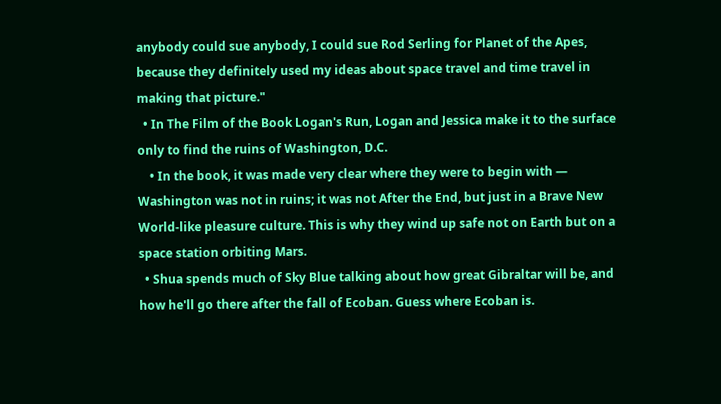anybody could sue anybody, I could sue Rod Serling for Planet of the Apes, because they definitely used my ideas about space travel and time travel in making that picture."
  • In The Film of the Book Logan's Run, Logan and Jessica make it to the surface only to find the ruins of Washington, D.C.
    • In the book, it was made very clear where they were to begin with — Washington was not in ruins; it was not After the End, but just in a Brave New World-like pleasure culture. This is why they wind up safe not on Earth but on a space station orbiting Mars.
  • Shua spends much of Sky Blue talking about how great Gibraltar will be, and how he'll go there after the fall of Ecoban. Guess where Ecoban is.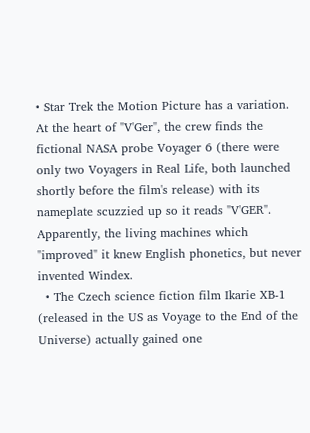• Star Trek the Motion Picture has a variation. At the heart of "V'Ger", the crew finds the fictional NASA probe Voyager 6 (there were only two Voyagers in Real Life, both launched shortly before the film's release) with its nameplate scuzzied up so it reads "V'GER". Apparently, the living machines which "improved" it knew English phonetics, but never invented Windex.
  • The Czech science fiction film Ikarie XB-1 (released in the US as Voyage to the End of the Universe) actually gained one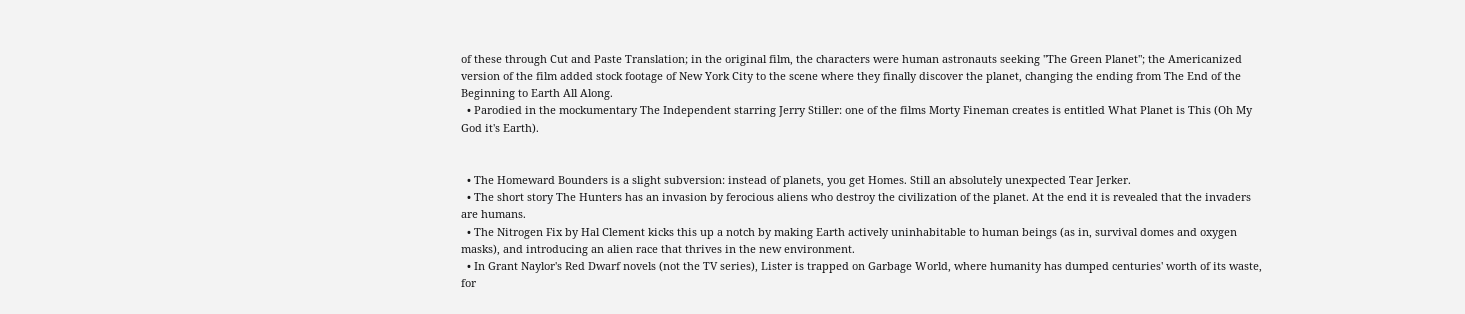of these through Cut and Paste Translation; in the original film, the characters were human astronauts seeking "The Green Planet"; the Americanized version of the film added stock footage of New York City to the scene where they finally discover the planet, changing the ending from The End of the Beginning to Earth All Along.
  • Parodied in the mockumentary The Independent starring Jerry Stiller: one of the films Morty Fineman creates is entitled What Planet is This (Oh My God it's Earth).


  • The Homeward Bounders is a slight subversion: instead of planets, you get Homes. Still an absolutely unexpected Tear Jerker.
  • The short story The Hunters has an invasion by ferocious aliens who destroy the civilization of the planet. At the end it is revealed that the invaders are humans.
  • The Nitrogen Fix by Hal Clement kicks this up a notch by making Earth actively uninhabitable to human beings (as in, survival domes and oxygen masks), and introducing an alien race that thrives in the new environment.
  • In Grant Naylor's Red Dwarf novels (not the TV series), Lister is trapped on Garbage World, where humanity has dumped centuries' worth of its waste, for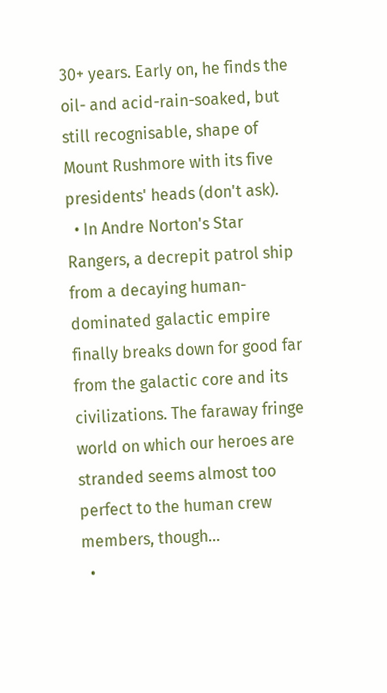30+ years. Early on, he finds the oil- and acid-rain-soaked, but still recognisable, shape of Mount Rushmore with its five presidents' heads (don't ask).
  • In Andre Norton's Star Rangers, a decrepit patrol ship from a decaying human-dominated galactic empire finally breaks down for good far from the galactic core and its civilizations. The faraway fringe world on which our heroes are stranded seems almost too perfect to the human crew members, though...
  •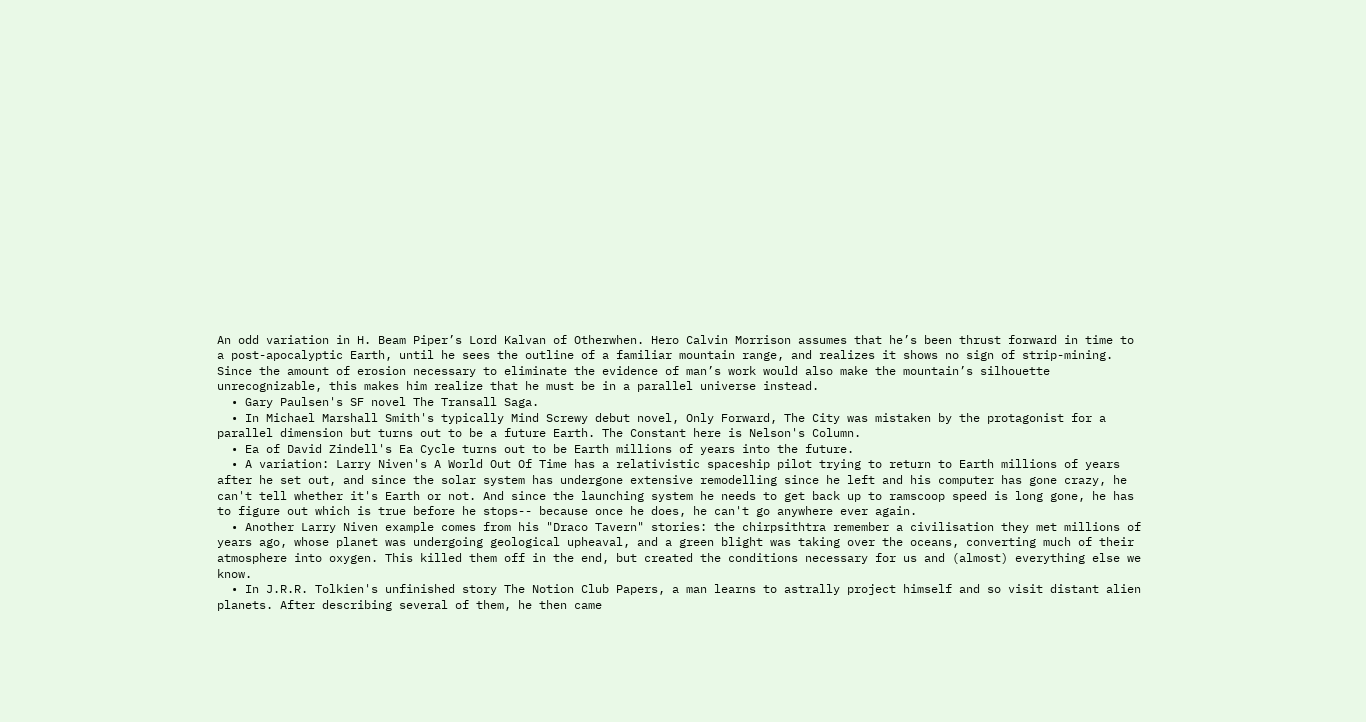An odd variation in H. Beam Piper’s Lord Kalvan of Otherwhen. Hero Calvin Morrison assumes that he’s been thrust forward in time to a post-apocalyptic Earth, until he sees the outline of a familiar mountain range, and realizes it shows no sign of strip-mining. Since the amount of erosion necessary to eliminate the evidence of man’s work would also make the mountain’s silhouette unrecognizable, this makes him realize that he must be in a parallel universe instead.
  • Gary Paulsen's SF novel The Transall Saga.
  • In Michael Marshall Smith's typically Mind Screwy debut novel, Only Forward, The City was mistaken by the protagonist for a parallel dimension but turns out to be a future Earth. The Constant here is Nelson's Column.
  • Ea of David Zindell's Ea Cycle turns out to be Earth millions of years into the future.
  • A variation: Larry Niven's A World Out Of Time has a relativistic spaceship pilot trying to return to Earth millions of years after he set out, and since the solar system has undergone extensive remodelling since he left and his computer has gone crazy, he can't tell whether it's Earth or not. And since the launching system he needs to get back up to ramscoop speed is long gone, he has to figure out which is true before he stops-- because once he does, he can't go anywhere ever again.
  • Another Larry Niven example comes from his "Draco Tavern" stories: the chirpsithtra remember a civilisation they met millions of years ago, whose planet was undergoing geological upheaval, and a green blight was taking over the oceans, converting much of their atmosphere into oxygen. This killed them off in the end, but created the conditions necessary for us and (almost) everything else we know.
  • In J.R.R. Tolkien's unfinished story The Notion Club Papers, a man learns to astrally project himself and so visit distant alien planets. After describing several of them, he then came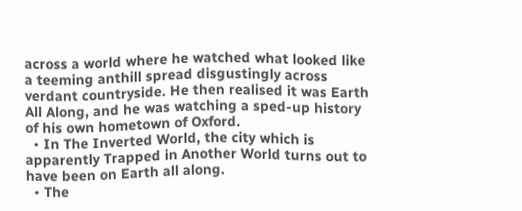across a world where he watched what looked like a teeming anthill spread disgustingly across verdant countryside. He then realised it was Earth All Along, and he was watching a sped-up history of his own hometown of Oxford.
  • In The Inverted World, the city which is apparently Trapped in Another World turns out to have been on Earth all along.
  • The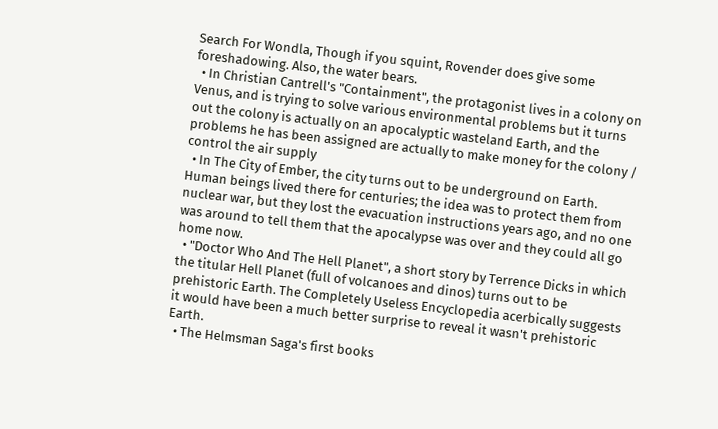Search For Wondla, Though if you squint, Rovender does give some foreshadowing. Also, the water bears.
  • In Christian Cantrell's "Containment", the protagonist lives in a colony on Venus, and is trying to solve various environmental problems but it turns out the colony is actually on an apocalyptic wasteland Earth, and the problems he has been assigned are actually to make money for the colony / control the air supply
  • In The City of Ember, the city turns out to be underground on Earth. Human beings lived there for centuries; the idea was to protect them from nuclear war, but they lost the evacuation instructions years ago, and no one was around to tell them that the apocalypse was over and they could all go home now.
  • "Doctor Who And The Hell Planet", a short story by Terrence Dicks in which the titular Hell Planet (full of volcanoes and dinos) turns out to be prehistoric Earth. The Completely Useless Encyclopedia acerbically suggests it would have been a much better surprise to reveal it wasn't prehistoric Earth.
  • The Helmsman Saga's first books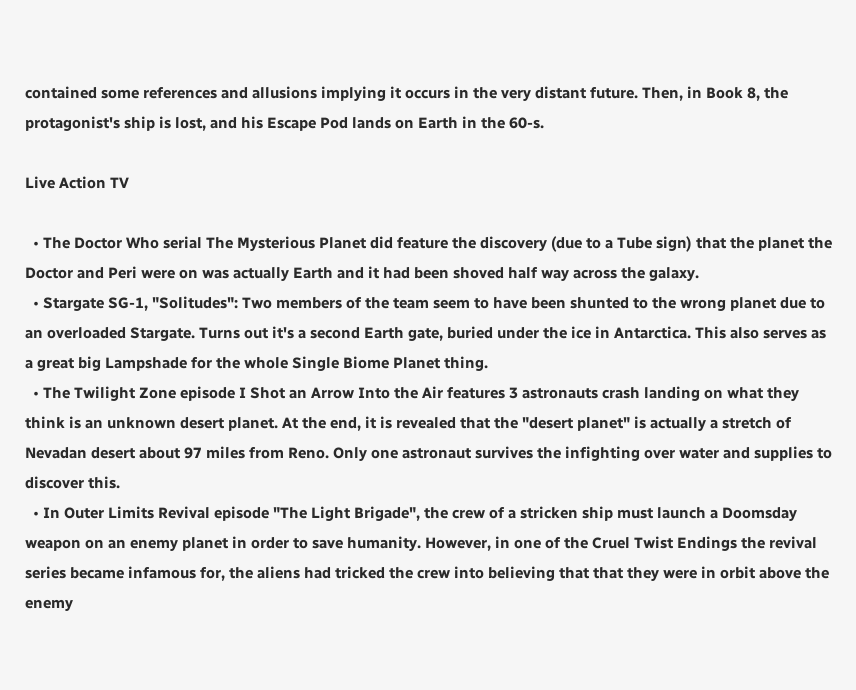contained some references and allusions implying it occurs in the very distant future. Then, in Book 8, the protagonist's ship is lost, and his Escape Pod lands on Earth in the 60-s.

Live Action TV

  • The Doctor Who serial The Mysterious Planet did feature the discovery (due to a Tube sign) that the planet the Doctor and Peri were on was actually Earth and it had been shoved half way across the galaxy.
  • Stargate SG-1, "Solitudes": Two members of the team seem to have been shunted to the wrong planet due to an overloaded Stargate. Turns out it's a second Earth gate, buried under the ice in Antarctica. This also serves as a great big Lampshade for the whole Single Biome Planet thing.
  • The Twilight Zone episode I Shot an Arrow Into the Air features 3 astronauts crash landing on what they think is an unknown desert planet. At the end, it is revealed that the "desert planet" is actually a stretch of Nevadan desert about 97 miles from Reno. Only one astronaut survives the infighting over water and supplies to discover this.
  • In Outer Limits Revival episode "The Light Brigade", the crew of a stricken ship must launch a Doomsday weapon on an enemy planet in order to save humanity. However, in one of the Cruel Twist Endings the revival series became infamous for, the aliens had tricked the crew into believing that that they were in orbit above the enemy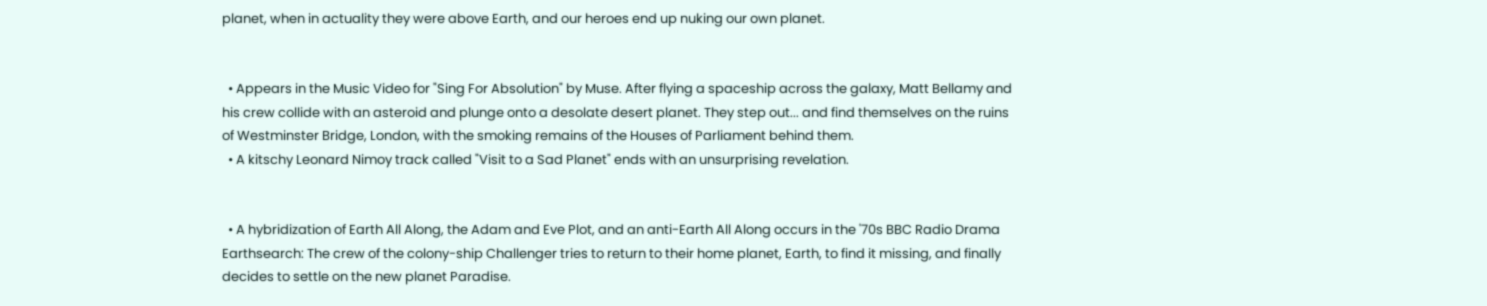planet, when in actuality they were above Earth, and our heroes end up nuking our own planet.


  • Appears in the Music Video for "Sing For Absolution" by Muse. After flying a spaceship across the galaxy, Matt Bellamy and his crew collide with an asteroid and plunge onto a desolate desert planet. They step out... and find themselves on the ruins of Westminster Bridge, London, with the smoking remains of the Houses of Parliament behind them.
  • A kitschy Leonard Nimoy track called "Visit to a Sad Planet" ends with an unsurprising revelation.


  • A hybridization of Earth All Along, the Adam and Eve Plot, and an anti-Earth All Along occurs in the '70s BBC Radio Drama Earthsearch: The crew of the colony-ship Challenger tries to return to their home planet, Earth, to find it missing, and finally decides to settle on the new planet Paradise.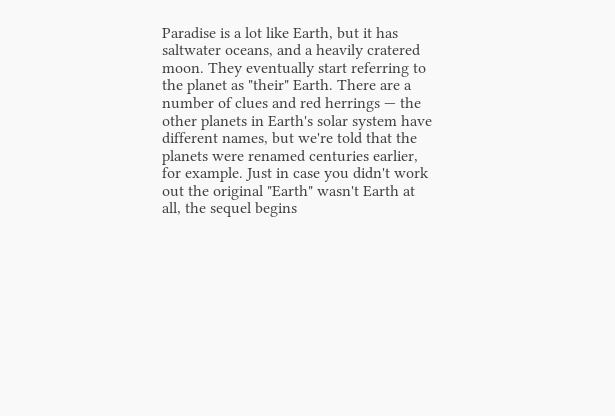Paradise is a lot like Earth, but it has saltwater oceans, and a heavily cratered moon. They eventually start referring to the planet as "their" Earth. There are a number of clues and red herrings — the other planets in Earth's solar system have different names, but we're told that the planets were renamed centuries earlier, for example. Just in case you didn't work out the original "Earth" wasn't Earth at all, the sequel begins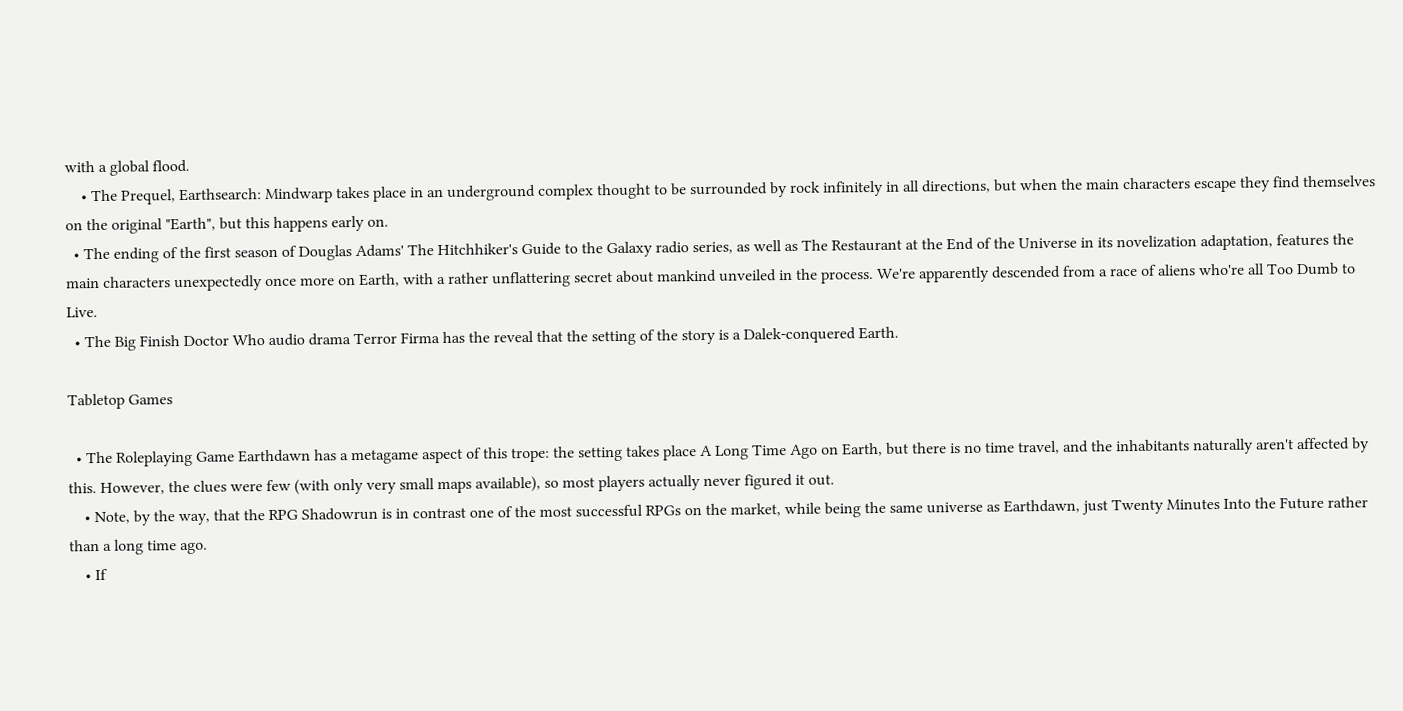with a global flood.
    • The Prequel, Earthsearch: Mindwarp takes place in an underground complex thought to be surrounded by rock infinitely in all directions, but when the main characters escape they find themselves on the original "Earth", but this happens early on.
  • The ending of the first season of Douglas Adams' The Hitchhiker's Guide to the Galaxy radio series, as well as The Restaurant at the End of the Universe in its novelization adaptation, features the main characters unexpectedly once more on Earth, with a rather unflattering secret about mankind unveiled in the process. We're apparently descended from a race of aliens who're all Too Dumb to Live.
  • The Big Finish Doctor Who audio drama Terror Firma has the reveal that the setting of the story is a Dalek-conquered Earth.

Tabletop Games

  • The Roleplaying Game Earthdawn has a metagame aspect of this trope: the setting takes place A Long Time Ago on Earth, but there is no time travel, and the inhabitants naturally aren't affected by this. However, the clues were few (with only very small maps available), so most players actually never figured it out.
    • Note, by the way, that the RPG Shadowrun is in contrast one of the most successful RPGs on the market, while being the same universe as Earthdawn, just Twenty Minutes Into the Future rather than a long time ago.
    • If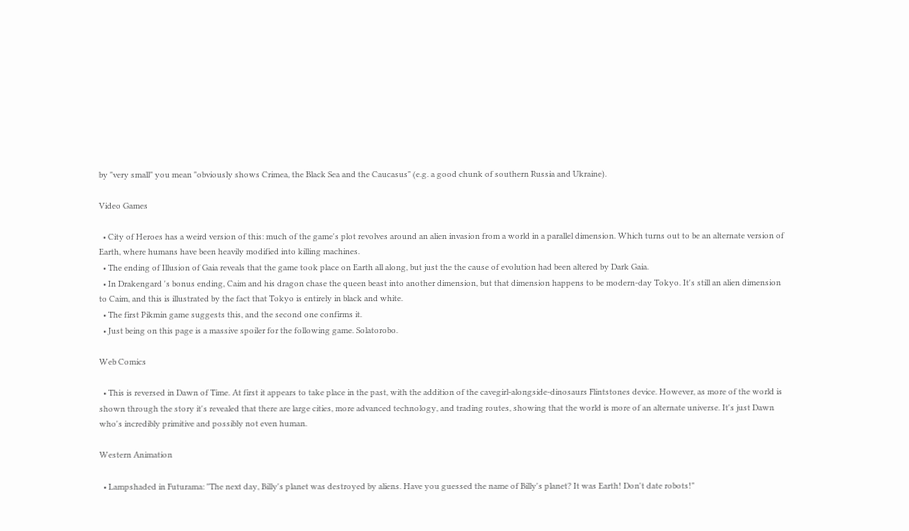by "very small" you mean "obviously shows Crimea, the Black Sea and the Caucasus" (e.g. a good chunk of southern Russia and Ukraine).

Video Games

  • City of Heroes has a weird version of this: much of the game's plot revolves around an alien invasion from a world in a parallel dimension. Which turns out to be an alternate version of Earth, where humans have been heavily modified into killing machines.
  • The ending of Illusion of Gaia reveals that the game took place on Earth all along, but just the the cause of evolution had been altered by Dark Gaia.
  • In Drakengard 's bonus ending, Caim and his dragon chase the queen beast into another dimension, but that dimension happens to be modern-day Tokyo. It's still an alien dimension to Caim, and this is illustrated by the fact that Tokyo is entirely in black and white.
  • The first Pikmin game suggests this, and the second one confirms it.
  • Just being on this page is a massive spoiler for the following game. Solatorobo.

Web Comics

  • This is reversed in Dawn of Time. At first it appears to take place in the past, with the addition of the cavegirl-alongside-dinosaurs Flintstones device. However, as more of the world is shown through the story it's revealed that there are large cities, more advanced technology, and trading routes, showing that the world is more of an alternate universe. It's just Dawn who's incredibly primitive and possibly not even human.

Western Animation

  • Lampshaded in Futurama: "The next day, Billy's planet was destroyed by aliens. Have you guessed the name of Billy's planet? It was Earth! Don't date robots!"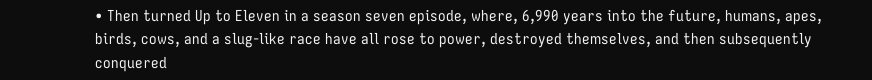• Then turned Up to Eleven in a season seven episode, where, 6,990 years into the future, humans, apes, birds, cows, and a slug-like race have all rose to power, destroyed themselves, and then subsequently conquered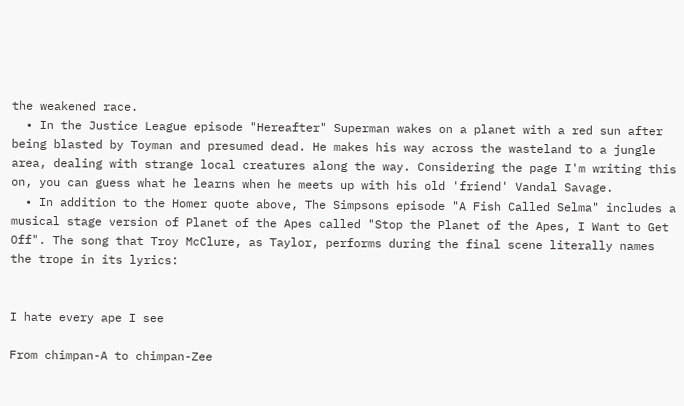the weakened race.
  • In the Justice League episode "Hereafter" Superman wakes on a planet with a red sun after being blasted by Toyman and presumed dead. He makes his way across the wasteland to a jungle area, dealing with strange local creatures along the way. Considering the page I'm writing this on, you can guess what he learns when he meets up with his old 'friend' Vandal Savage.
  • In addition to the Homer quote above, The Simpsons episode "A Fish Called Selma" includes a musical stage version of Planet of the Apes called "Stop the Planet of the Apes, I Want to Get Off". The song that Troy McClure, as Taylor, performs during the final scene literally names the trope in its lyrics:


I hate every ape I see

From chimpan-A to chimpan-Zee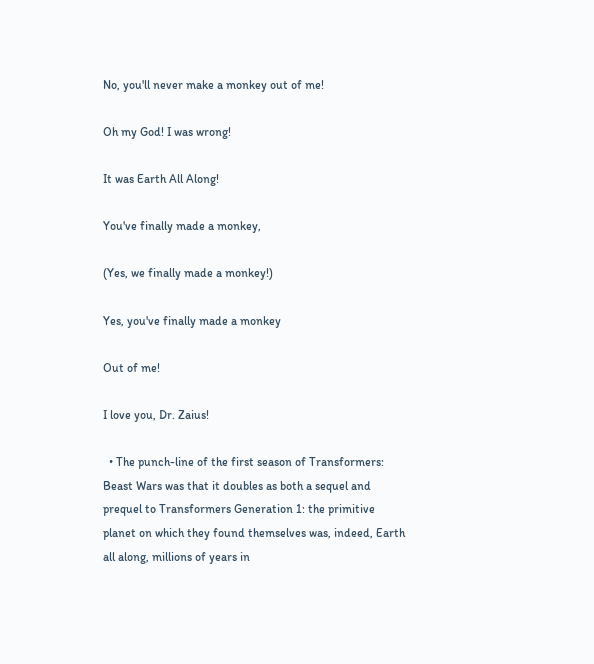No, you'll never make a monkey out of me!

Oh my God! I was wrong!

It was Earth All Along!

You've finally made a monkey,

(Yes, we finally made a monkey!)

Yes, you've finally made a monkey

Out of me!

I love you, Dr. Zaius!

  • The punch-line of the first season of Transformers: Beast Wars was that it doubles as both a sequel and prequel to Transformers Generation 1: the primitive planet on which they found themselves was, indeed, Earth all along, millions of years in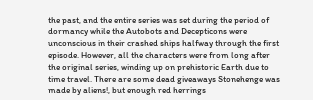the past, and the entire series was set during the period of dormancy while the Autobots and Decepticons were unconscious in their crashed ships halfway through the first episode. However, all the characters were from long after the original series, winding up on prehistoric Earth due to time travel. There are some dead giveaways Stonehenge was made by aliens!, but enough red herrings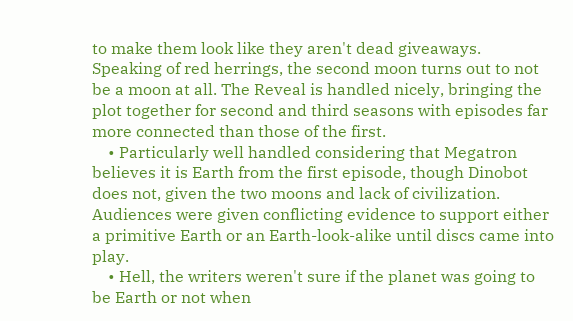to make them look like they aren't dead giveaways. Speaking of red herrings, the second moon turns out to not be a moon at all. The Reveal is handled nicely, bringing the plot together for second and third seasons with episodes far more connected than those of the first.
    • Particularly well handled considering that Megatron believes it is Earth from the first episode, though Dinobot does not, given the two moons and lack of civilization. Audiences were given conflicting evidence to support either a primitive Earth or an Earth-look-alike until discs came into play.
    • Hell, the writers weren't sure if the planet was going to be Earth or not when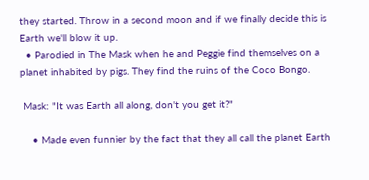they started. Throw in a second moon and if we finally decide this is Earth we'll blow it up.
  • Parodied in The Mask when he and Peggie find themselves on a planet inhabited by pigs. They find the ruins of the Coco Bongo.

 Mask: "It was Earth all along, don't you get it?"

    • Made even funnier by the fact that they all call the planet Earth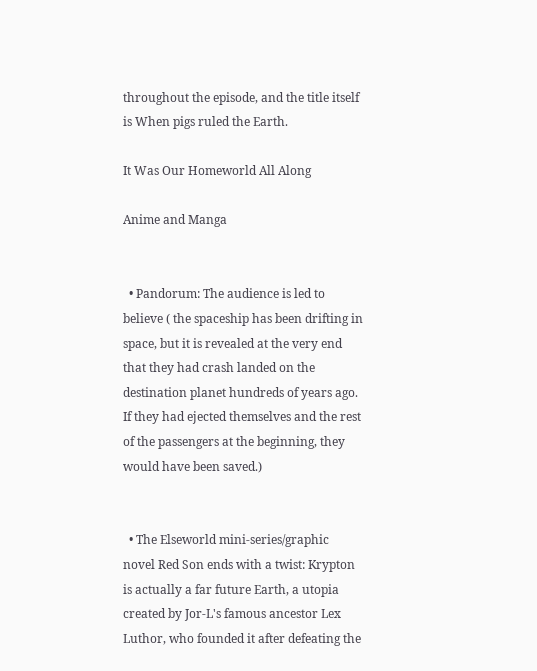throughout the episode, and the title itself is When pigs ruled the Earth.

It Was Our Homeworld All Along

Anime and Manga


  • Pandorum: The audience is led to believe ( the spaceship has been drifting in space, but it is revealed at the very end that they had crash landed on the destination planet hundreds of years ago. If they had ejected themselves and the rest of the passengers at the beginning, they would have been saved.)


  • The Elseworld mini-series/graphic novel Red Son ends with a twist: Krypton is actually a far future Earth, a utopia created by Jor-L's famous ancestor Lex Luthor, who founded it after defeating the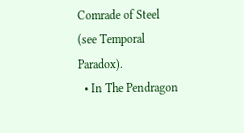Comrade of Steel (see Temporal Paradox).
  • In The Pendragon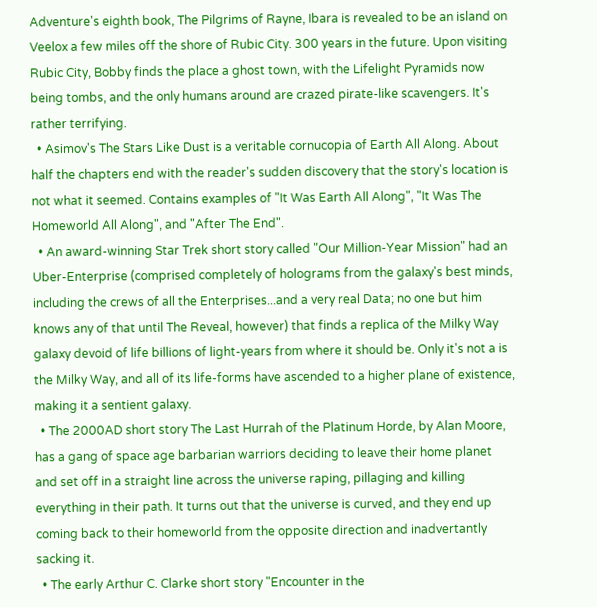Adventure's eighth book, The Pilgrims of Rayne, Ibara is revealed to be an island on Veelox a few miles off the shore of Rubic City. 300 years in the future. Upon visiting Rubic City, Bobby finds the place a ghost town, with the Lifelight Pyramids now being tombs, and the only humans around are crazed pirate-like scavengers. It's rather terrifying.
  • Asimov's The Stars Like Dust is a veritable cornucopia of Earth All Along. About half the chapters end with the reader's sudden discovery that the story's location is not what it seemed. Contains examples of "It Was Earth All Along", "It Was The Homeworld All Along", and "After The End".
  • An award-winning Star Trek short story called "Our Million-Year Mission" had an Uber-Enterprise (comprised completely of holograms from the galaxy's best minds, including the crews of all the Enterprises...and a very real Data; no one but him knows any of that until The Reveal, however) that finds a replica of the Milky Way galaxy devoid of life billions of light-years from where it should be. Only it's not a is the Milky Way, and all of its life-forms have ascended to a higher plane of existence, making it a sentient galaxy.
  • The 2000AD short story The Last Hurrah of the Platinum Horde, by Alan Moore, has a gang of space age barbarian warriors deciding to leave their home planet and set off in a straight line across the universe raping, pillaging and killing everything in their path. It turns out that the universe is curved, and they end up coming back to their homeworld from the opposite direction and inadvertantly sacking it.
  • The early Arthur C. Clarke short story "Encounter in the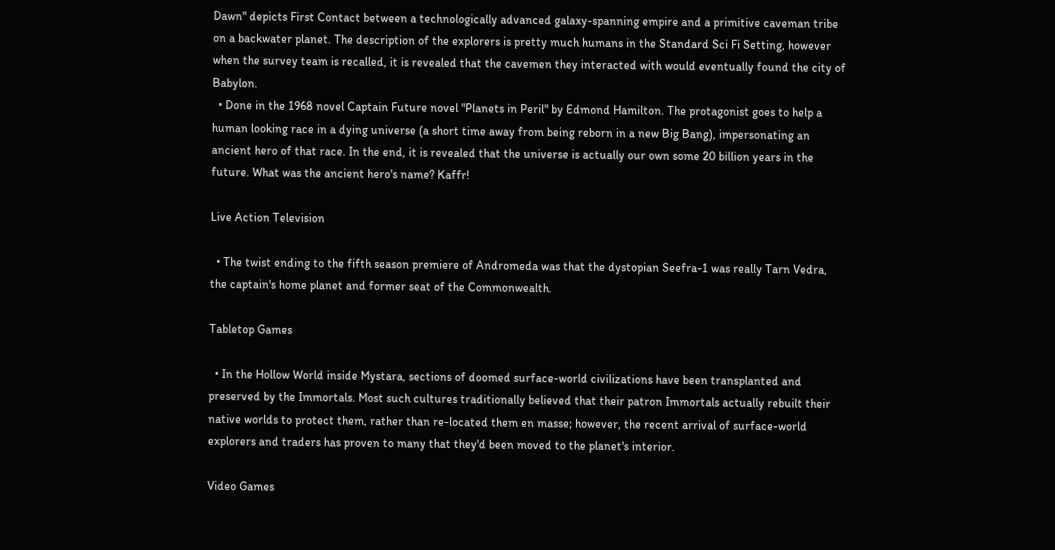Dawn" depicts First Contact between a technologically advanced galaxy-spanning empire and a primitive caveman tribe on a backwater planet. The description of the explorers is pretty much humans in the Standard Sci Fi Setting, however when the survey team is recalled, it is revealed that the cavemen they interacted with would eventually found the city of Babylon.
  • Done in the 1968 novel Captain Future novel "Planets in Peril" by Edmond Hamilton. The protagonist goes to help a human looking race in a dying universe (a short time away from being reborn in a new Big Bang), impersonating an ancient hero of that race. In the end, it is revealed that the universe is actually our own some 20 billion years in the future. What was the ancient hero's name? Kaffr!

Live Action Television

  • The twist ending to the fifth season premiere of Andromeda was that the dystopian Seefra-1 was really Tarn Vedra, the captain's home planet and former seat of the Commonwealth.

Tabletop Games

  • In the Hollow World inside Mystara, sections of doomed surface-world civilizations have been transplanted and preserved by the Immortals. Most such cultures traditionally believed that their patron Immortals actually rebuilt their native worlds to protect them, rather than re-located them en masse; however, the recent arrival of surface-world explorers and traders has proven to many that they'd been moved to the planet's interior.

Video Games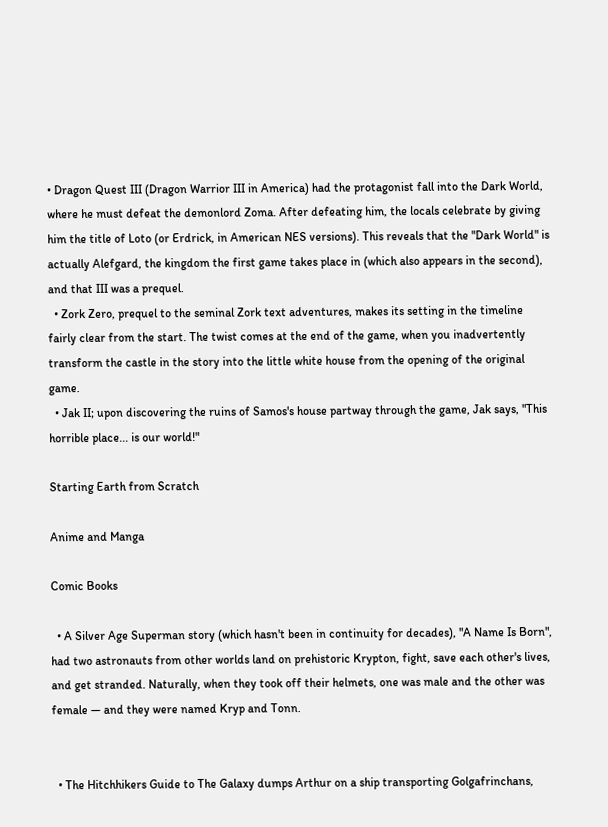• Dragon Quest III (Dragon Warrior III in America) had the protagonist fall into the Dark World, where he must defeat the demonlord Zoma. After defeating him, the locals celebrate by giving him the title of Loto (or Erdrick, in American NES versions). This reveals that the "Dark World" is actually Alefgard, the kingdom the first game takes place in (which also appears in the second), and that III was a prequel.
  • Zork Zero, prequel to the seminal Zork text adventures, makes its setting in the timeline fairly clear from the start. The twist comes at the end of the game, when you inadvertently transform the castle in the story into the little white house from the opening of the original game.
  • Jak II; upon discovering the ruins of Samos's house partway through the game, Jak says, "This horrible place... is our world!"

Starting Earth from Scratch

Anime and Manga

Comic Books

  • A Silver Age Superman story (which hasn't been in continuity for decades), "A Name Is Born", had two astronauts from other worlds land on prehistoric Krypton, fight, save each other's lives, and get stranded. Naturally, when they took off their helmets, one was male and the other was female — and they were named Kryp and Tonn.


  • The Hitchhikers Guide to The Galaxy dumps Arthur on a ship transporting Golgafrinchans,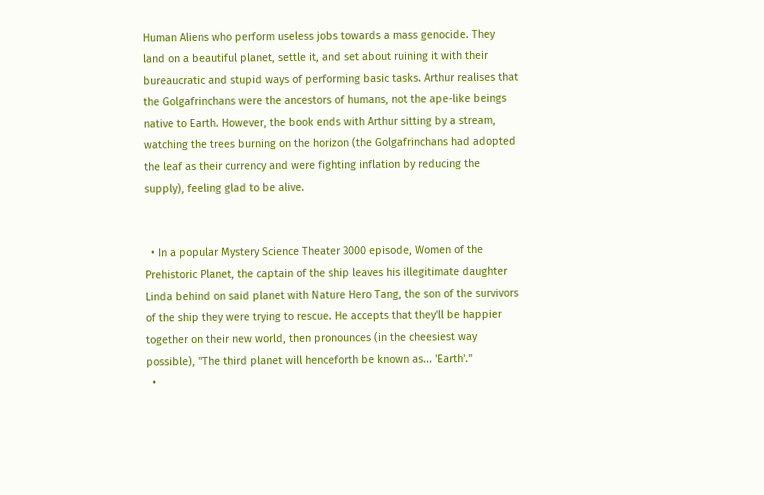Human Aliens who perform useless jobs towards a mass genocide. They land on a beautiful planet, settle it, and set about ruining it with their bureaucratic and stupid ways of performing basic tasks. Arthur realises that the Golgafrinchans were the ancestors of humans, not the ape-like beings native to Earth. However, the book ends with Arthur sitting by a stream, watching the trees burning on the horizon (the Golgafrinchans had adopted the leaf as their currency and were fighting inflation by reducing the supply), feeling glad to be alive.


  • In a popular Mystery Science Theater 3000 episode, Women of the Prehistoric Planet, the captain of the ship leaves his illegitimate daughter Linda behind on said planet with Nature Hero Tang, the son of the survivors of the ship they were trying to rescue. He accepts that they'll be happier together on their new world, then pronounces (in the cheesiest way possible), "The third planet will henceforth be known as... 'Earth'."
  •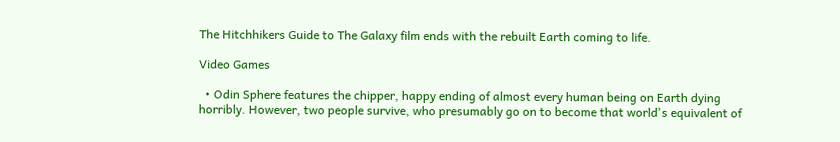The Hitchhikers Guide to The Galaxy film ends with the rebuilt Earth coming to life.

Video Games

  • Odin Sphere features the chipper, happy ending of almost every human being on Earth dying horribly. However, two people survive, who presumably go on to become that world's equivalent of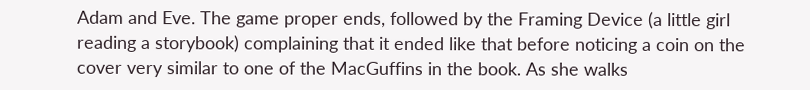Adam and Eve. The game proper ends, followed by the Framing Device (a little girl reading a storybook) complaining that it ended like that before noticing a coin on the cover very similar to one of the MacGuffins in the book. As she walks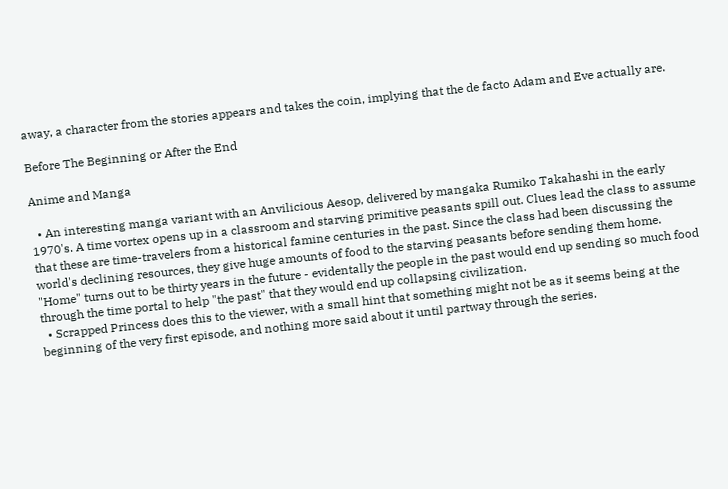away, a character from the stories appears and takes the coin, implying that the de facto Adam and Eve actually are.

Before The Beginning or After the End

Anime and Manga

  • An interesting manga variant with an Anvilicious Aesop, delivered by mangaka Rumiko Takahashi in the early 1970's. A time vortex opens up in a classroom and starving primitive peasants spill out. Clues lead the class to assume that these are time-travelers from a historical famine centuries in the past. Since the class had been discussing the world's declining resources, they give huge amounts of food to the starving peasants before sending them home. "Home" turns out to be thirty years in the future - evidentally the people in the past would end up sending so much food through the time portal to help "the past" that they would end up collapsing civilization.
  • Scrapped Princess does this to the viewer, with a small hint that something might not be as it seems being at the beginning of the very first episode, and nothing more said about it until partway through the series.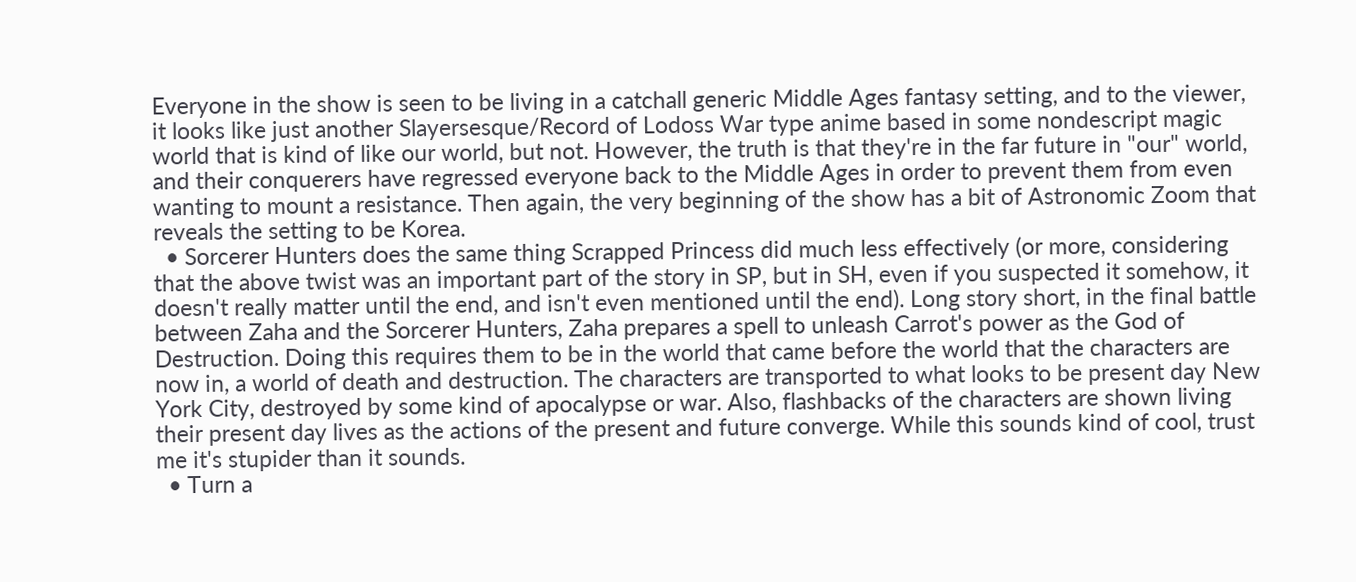Everyone in the show is seen to be living in a catchall generic Middle Ages fantasy setting, and to the viewer, it looks like just another Slayersesque/Record of Lodoss War type anime based in some nondescript magic world that is kind of like our world, but not. However, the truth is that they're in the far future in "our" world, and their conquerers have regressed everyone back to the Middle Ages in order to prevent them from even wanting to mount a resistance. Then again, the very beginning of the show has a bit of Astronomic Zoom that reveals the setting to be Korea.
  • Sorcerer Hunters does the same thing Scrapped Princess did much less effectively (or more, considering that the above twist was an important part of the story in SP, but in SH, even if you suspected it somehow, it doesn't really matter until the end, and isn't even mentioned until the end). Long story short, in the final battle between Zaha and the Sorcerer Hunters, Zaha prepares a spell to unleash Carrot's power as the God of Destruction. Doing this requires them to be in the world that came before the world that the characters are now in, a world of death and destruction. The characters are transported to what looks to be present day New York City, destroyed by some kind of apocalypse or war. Also, flashbacks of the characters are shown living their present day lives as the actions of the present and future converge. While this sounds kind of cool, trust me it's stupider than it sounds.
  • Turn a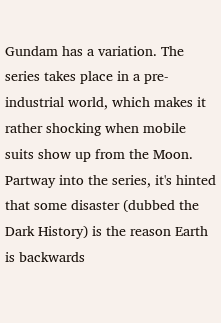Gundam has a variation. The series takes place in a pre-industrial world, which makes it rather shocking when mobile suits show up from the Moon. Partway into the series, it's hinted that some disaster (dubbed the Dark History) is the reason Earth is backwards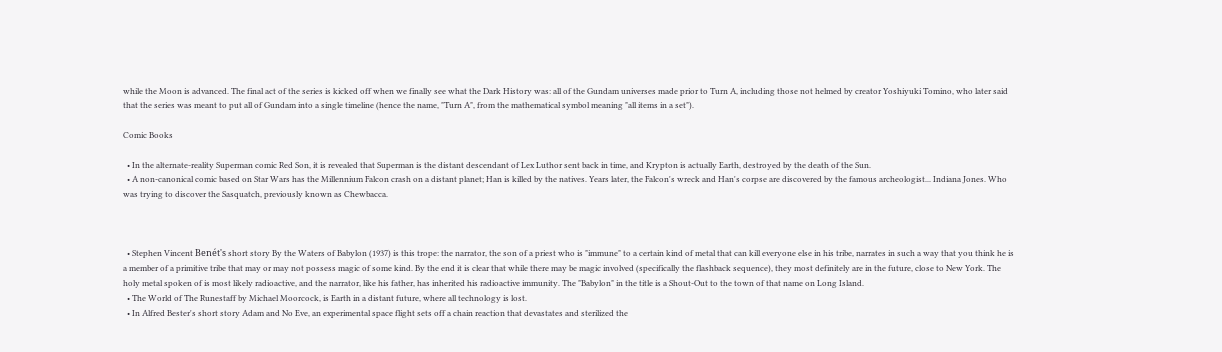while the Moon is advanced. The final act of the series is kicked off when we finally see what the Dark History was: all of the Gundam universes made prior to Turn A, including those not helmed by creator Yoshiyuki Tomino, who later said that the series was meant to put all of Gundam into a single timeline (hence the name, "Turn A", from the mathematical symbol meaning "all items in a set").

Comic Books

  • In the alternate-reality Superman comic Red Son, it is revealed that Superman is the distant descendant of Lex Luthor sent back in time, and Krypton is actually Earth, destroyed by the death of the Sun.
  • A non-canonical comic based on Star Wars has the Millennium Falcon crash on a distant planet; Han is killed by the natives. Years later, the Falcon's wreck and Han's corpse are discovered by the famous archeologist... Indiana Jones. Who was trying to discover the Sasquatch, previously known as Chewbacca.



  • Stephen Vincent Benét's short story By the Waters of Babylon (1937) is this trope: the narrator, the son of a priest who is "immune" to a certain kind of metal that can kill everyone else in his tribe, narrates in such a way that you think he is a member of a primitive tribe that may or may not possess magic of some kind. By the end it is clear that while there may be magic involved (specifically the flashback sequence), they most definitely are in the future, close to New York. The holy metal spoken of is most likely radioactive, and the narrator, like his father, has inherited his radioactive immunity. The "Babylon" in the title is a Shout-Out to the town of that name on Long Island.
  • The World of The Runestaff by Michael Moorcock, is Earth in a distant future, where all technology is lost.
  • In Alfred Bester's short story Adam and No Eve, an experimental space flight sets off a chain reaction that devastates and sterilized the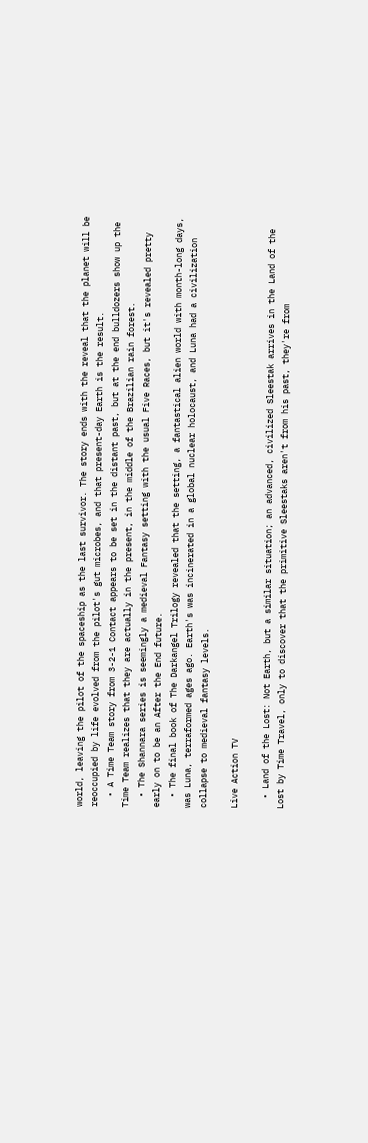world, leaving the pilot of the spaceship as the last survivor. The story ends with the reveal that the planet will be reoccupied by life evolved from the pilot's gut microbes, and that present-day Earth is the result.
  • A Time Team story from 3-2-1 Contact appears to be set in the distant past, but at the end bulldozers show up the Time Team realizes that they are actually in the present, in the middle of the Brazilian rain forest.
  • The Shannara series is seemingly a medieval Fantasy setting with the usual Five Races, but it's revealed pretty early on to be an After the End future.
  • The final book of The Darkangel Trilogy revealed that the setting, a fantastical alien world with month-long days, was Luna, terraformed ages ago. Earth's was incinerated in a global nuclear holocaust, and Luna had a civilization collapse to medieval fantasy levels.

Live Action TV

  • Land of the Lost: Not Earth, but a similar situation; an advanced, civilized Sleestak arrives in the Land of the Lost by Time Travel, only to discover that the primitive Sleestaks aren't from his past, they're from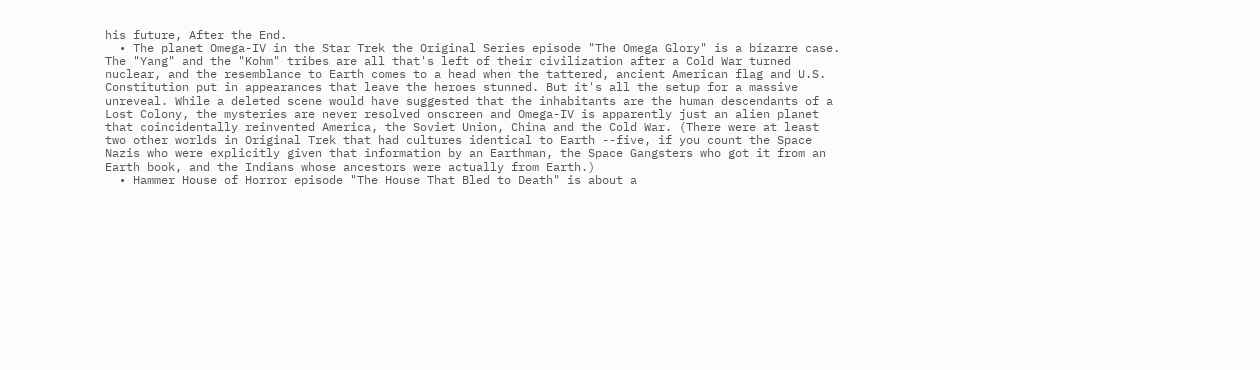his future, After the End.
  • The planet Omega-IV in the Star Trek the Original Series episode "The Omega Glory" is a bizarre case. The "Yang" and the "Kohm" tribes are all that's left of their civilization after a Cold War turned nuclear, and the resemblance to Earth comes to a head when the tattered, ancient American flag and U.S. Constitution put in appearances that leave the heroes stunned. But it's all the setup for a massive unreveal. While a deleted scene would have suggested that the inhabitants are the human descendants of a Lost Colony, the mysteries are never resolved onscreen and Omega-IV is apparently just an alien planet that coincidentally reinvented America, the Soviet Union, China and the Cold War. (There were at least two other worlds in Original Trek that had cultures identical to Earth --five, if you count the Space Nazis who were explicitly given that information by an Earthman, the Space Gangsters who got it from an Earth book, and the Indians whose ancestors were actually from Earth.)
  • Hammer House of Horror episode "The House That Bled to Death" is about a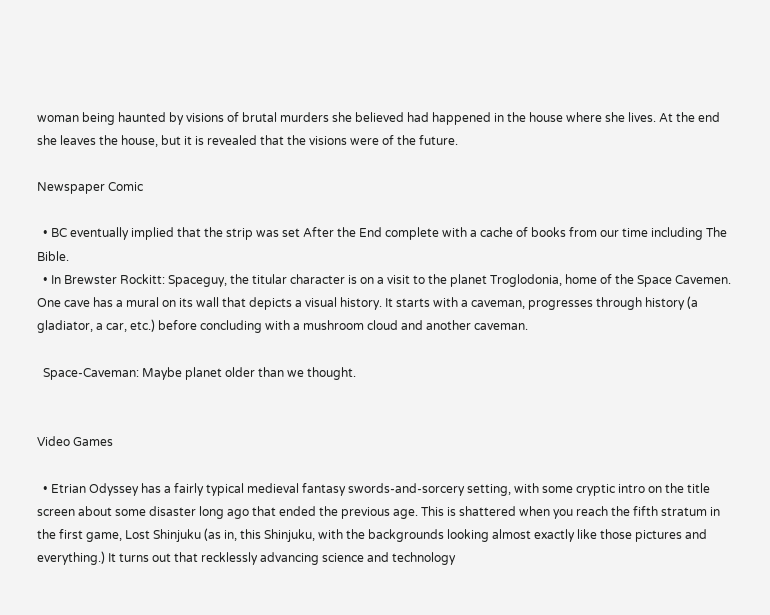woman being haunted by visions of brutal murders she believed had happened in the house where she lives. At the end she leaves the house, but it is revealed that the visions were of the future.

Newspaper Comic

  • BC eventually implied that the strip was set After the End complete with a cache of books from our time including The Bible.
  • In Brewster Rockitt: Spaceguy, the titular character is on a visit to the planet Troglodonia, home of the Space Cavemen. One cave has a mural on its wall that depicts a visual history. It starts with a caveman, progresses through history (a gladiator, a car, etc.) before concluding with a mushroom cloud and another caveman.

  Space-Caveman: Maybe planet older than we thought.


Video Games

  • Etrian Odyssey has a fairly typical medieval fantasy swords-and-sorcery setting, with some cryptic intro on the title screen about some disaster long ago that ended the previous age. This is shattered when you reach the fifth stratum in the first game, Lost Shinjuku (as in, this Shinjuku, with the backgrounds looking almost exactly like those pictures and everything.) It turns out that recklessly advancing science and technology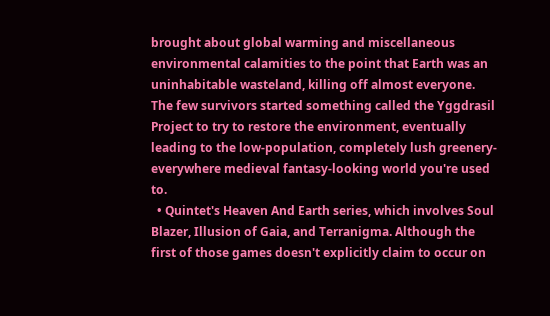brought about global warming and miscellaneous environmental calamities to the point that Earth was an uninhabitable wasteland, killing off almost everyone. The few survivors started something called the Yggdrasil Project to try to restore the environment, eventually leading to the low-population, completely lush greenery-everywhere medieval fantasy-looking world you're used to.
  • Quintet's Heaven And Earth series, which involves Soul Blazer, Illusion of Gaia, and Terranigma. Although the first of those games doesn't explicitly claim to occur on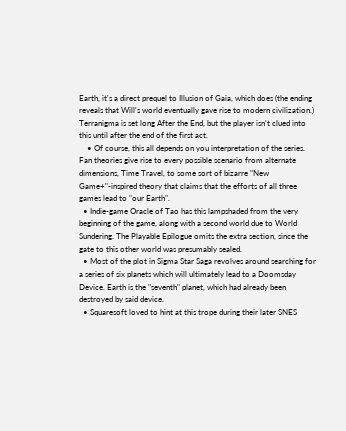Earth, it's a direct prequel to Illusion of Gaia, which does (the ending reveals that Will's world eventually gave rise to modern civilization.) Terranigma is set long After the End, but the player isn't clued into this until after the end of the first act.
    • Of course, this all depends on you interpretation of the series. Fan theories give rise to every possible scenario from alternate dimensions, Time Travel, to some sort of bizarre "New Game+"-inspired theory that claims that the efforts of all three games lead to "our Earth".
  • Indie-game Oracle of Tao has this lampshaded from the very beginning of the game, along with a second world due to World Sundering. The Playable Epilogue omits the extra section, since the gate to this other world was presumably sealed.
  • Most of the plot in Sigma Star Saga revolves around searching for a series of six planets which will ultimately lead to a Doomsday Device. Earth is the "seventh" planet, which had already been destroyed by said device.
  • Squaresoft loved to hint at this trope during their later SNES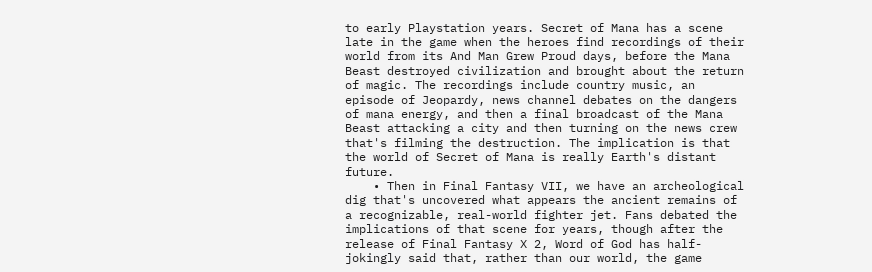to early Playstation years. Secret of Mana has a scene late in the game when the heroes find recordings of their world from its And Man Grew Proud days, before the Mana Beast destroyed civilization and brought about the return of magic. The recordings include country music, an episode of Jeopardy, news channel debates on the dangers of mana energy, and then a final broadcast of the Mana Beast attacking a city and then turning on the news crew that's filming the destruction. The implication is that the world of Secret of Mana is really Earth's distant future.
    • Then in Final Fantasy VII, we have an archeological dig that's uncovered what appears the ancient remains of a recognizable, real-world fighter jet. Fans debated the implications of that scene for years, though after the release of Final Fantasy X 2, Word of God has half-jokingly said that, rather than our world, the game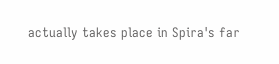actually takes place in Spira's far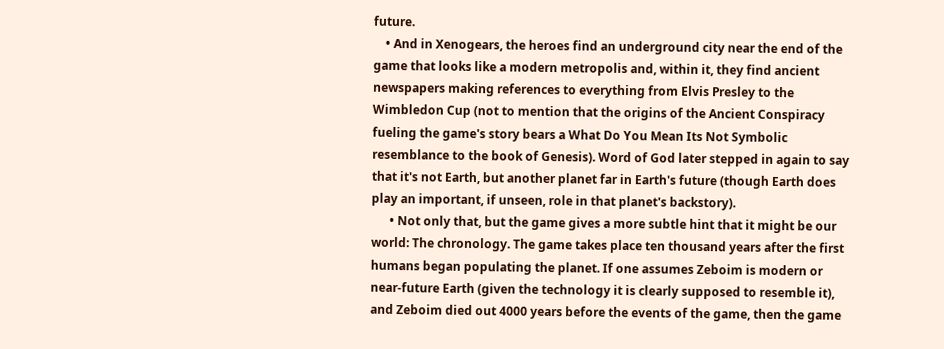future.
    • And in Xenogears, the heroes find an underground city near the end of the game that looks like a modern metropolis and, within it, they find ancient newspapers making references to everything from Elvis Presley to the Wimbledon Cup (not to mention that the origins of the Ancient Conspiracy fueling the game's story bears a What Do You Mean Its Not Symbolic resemblance to the book of Genesis). Word of God later stepped in again to say that it's not Earth, but another planet far in Earth's future (though Earth does play an important, if unseen, role in that planet's backstory).
      • Not only that, but the game gives a more subtle hint that it might be our world: The chronology. The game takes place ten thousand years after the first humans began populating the planet. If one assumes Zeboim is modern or near-future Earth (given the technology it is clearly supposed to resemble it), and Zeboim died out 4000 years before the events of the game, then the game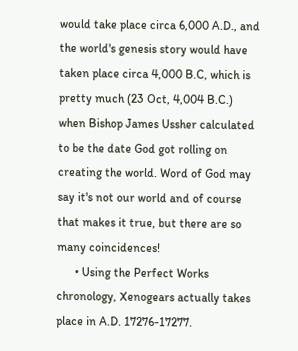would take place circa 6,000 A.D., and the world's genesis story would have taken place circa 4,000 B.C, which is pretty much (23 Oct, 4,004 B.C.) when Bishop James Ussher calculated to be the date God got rolling on creating the world. Word of God may say it's not our world and of course that makes it true, but there are so many coincidences!
      • Using the Perfect Works chronology, Xenogears actually takes place in A.D. 17276-17277.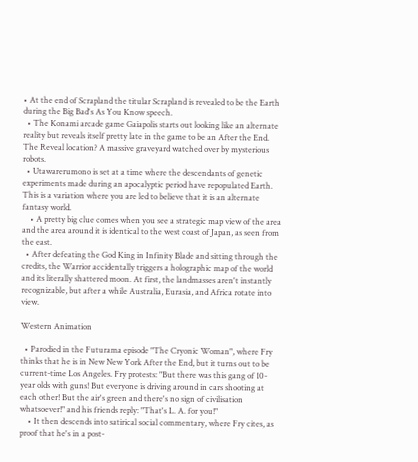• At the end of Scrapland the titular Scrapland is revealed to be the Earth during the Big Bad's As You Know speech.
  • The Konami arcade game Gaiapolis starts out looking like an alternate reality but reveals itself pretty late in the game to be an After the End. The Reveal location? A massive graveyard watched over by mysterious robots.
  • Utawarerumono is set at a time where the descendants of genetic experiments made during an apocalyptic period have repopulated Earth. This is a variation where you are led to believe that it is an alternate fantasy world.
    • A pretty big clue comes when you see a strategic map view of the area and the area around it is identical to the west coast of Japan, as seen from the east.
  • After defeating the God King in Infinity Blade and sitting through the credits, the Warrior accidentally triggers a holographic map of the world and its literally shattered moon. At first, the landmasses aren't instantly recognizable, but after a while Australia, Eurasia, and Africa rotate into view.

Western Animation

  • Parodied in the Futurama episode "The Cryonic Woman", where Fry thinks that he is in New New York After the End, but it turns out to be current-time Los Angeles. Fry protests: "But there was this gang of 10-year olds with guns! But everyone is driving around in cars shooting at each other! But the air's green and there's no sign of civilisation whatsoever!" and his friends reply: "That's L. A. for you!"
    • It then descends into satirical social commentary, where Fry cites, as proof that he's in a post-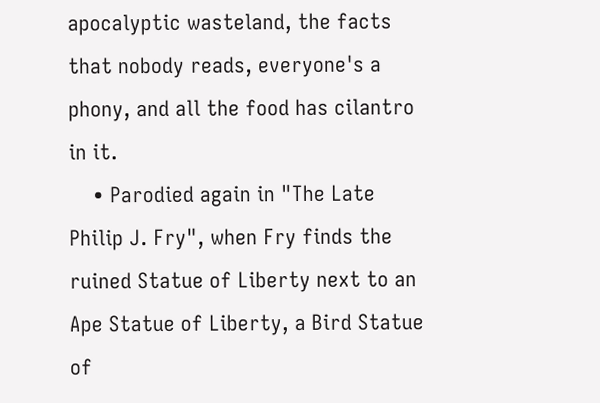apocalyptic wasteland, the facts that nobody reads, everyone's a phony, and all the food has cilantro in it.
    • Parodied again in "The Late Philip J. Fry", when Fry finds the ruined Statue of Liberty next to an Ape Statue of Liberty, a Bird Statue of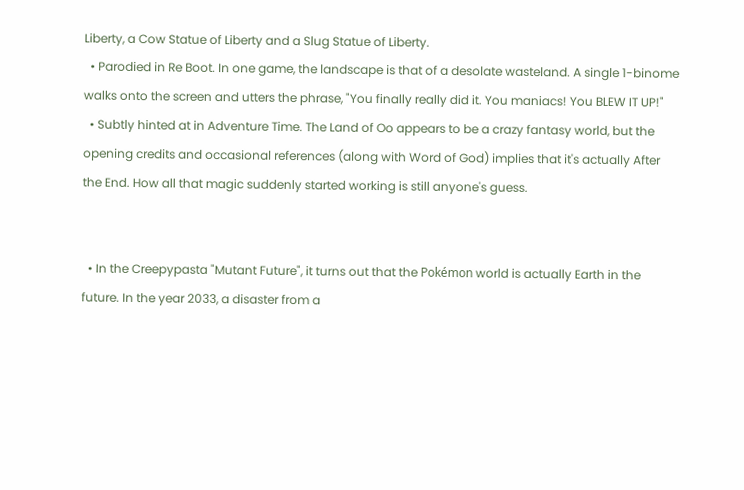Liberty, a Cow Statue of Liberty and a Slug Statue of Liberty.
  • Parodied in Re Boot. In one game, the landscape is that of a desolate wasteland. A single 1-binome walks onto the screen and utters the phrase, "You finally really did it. You maniacs! You BLEW IT UP!"
  • Subtly hinted at in Adventure Time. The Land of Oo appears to be a crazy fantasy world, but the opening credits and occasional references (along with Word of God) implies that it's actually After the End. How all that magic suddenly started working is still anyone's guess.


  • In the Creepypasta "Mutant Future", it turns out that the Pokémon world is actually Earth in the future. In the year 2033, a disaster from a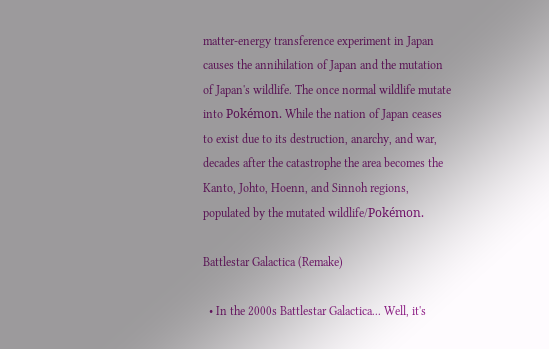matter-energy transference experiment in Japan causes the annihilation of Japan and the mutation of Japan's wildlife. The once normal wildlife mutate into Pokémon. While the nation of Japan ceases to exist due to its destruction, anarchy, and war, decades after the catastrophe the area becomes the Kanto, Johto, Hoenn, and Sinnoh regions, populated by the mutated wildlife/Pokémon.

Battlestar Galactica (Remake)

  • In the 2000s Battlestar Galactica... Well, it's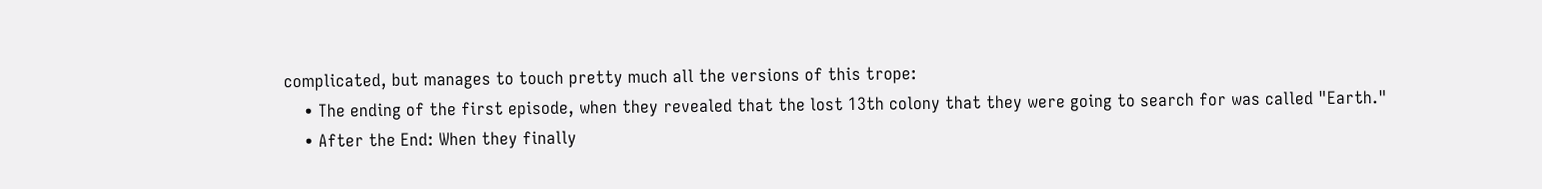complicated, but manages to touch pretty much all the versions of this trope:
    • The ending of the first episode, when they revealed that the lost 13th colony that they were going to search for was called "Earth."
    • After the End: When they finally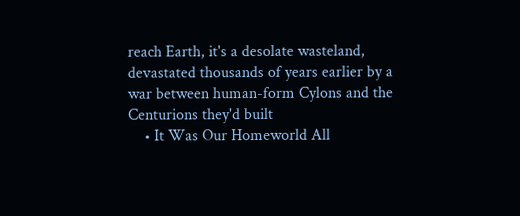reach Earth, it's a desolate wasteland, devastated thousands of years earlier by a war between human-form Cylons and the Centurions they'd built
    • It Was Our Homeworld All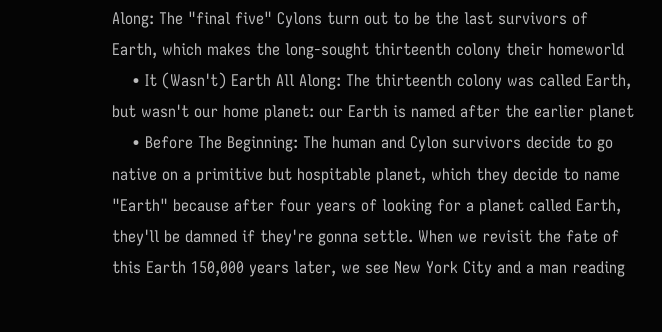Along: The "final five" Cylons turn out to be the last survivors of Earth, which makes the long-sought thirteenth colony their homeworld
    • It (Wasn't) Earth All Along: The thirteenth colony was called Earth, but wasn't our home planet: our Earth is named after the earlier planet
    • Before The Beginning: The human and Cylon survivors decide to go native on a primitive but hospitable planet, which they decide to name "Earth" because after four years of looking for a planet called Earth, they'll be damned if they're gonna settle. When we revisit the fate of this Earth 150,000 years later, we see New York City and a man reading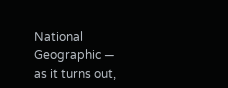National Geographic — as it turns out,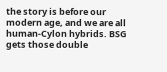the story is before our modern age, and we are all human-Cylon hybrids. BSG gets those double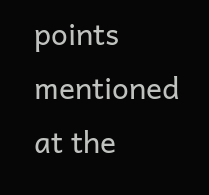points mentioned at the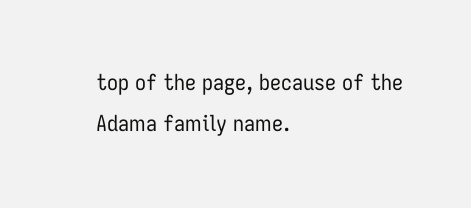top of the page, because of the Adama family name.